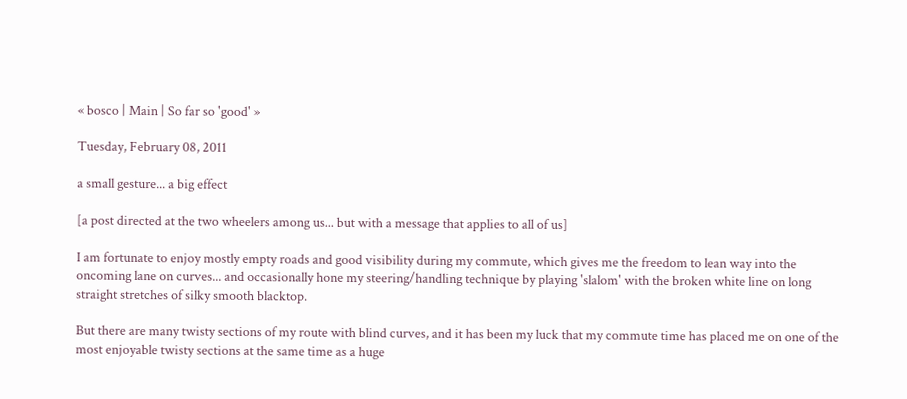« bosco | Main | So far so 'good' »

Tuesday, February 08, 2011

a small gesture... a big effect

[a post directed at the two wheelers among us... but with a message that applies to all of us]

I am fortunate to enjoy mostly empty roads and good visibility during my commute, which gives me the freedom to lean way into the oncoming lane on curves... and occasionally hone my steering/handling technique by playing 'slalom' with the broken white line on long straight stretches of silky smooth blacktop.

But there are many twisty sections of my route with blind curves, and it has been my luck that my commute time has placed me on one of the most enjoyable twisty sections at the same time as a huge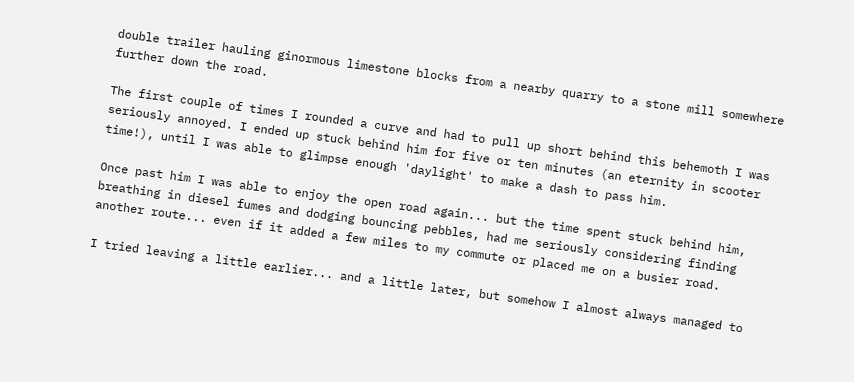double trailer hauling ginormous limestone blocks from a nearby quarry to a stone mill somewhere further down the road.

The first couple of times I rounded a curve and had to pull up short behind this behemoth I was seriously annoyed. I ended up stuck behind him for five or ten minutes (an eternity in scooter time!), until I was able to glimpse enough 'daylight' to make a dash to pass him.

Once past him I was able to enjoy the open road again... but the time spent stuck behind him, breathing in diesel fumes and dodging bouncing pebbles, had me seriously considering finding another route... even if it added a few miles to my commute or placed me on a busier road.

I tried leaving a little earlier... and a little later, but somehow I almost always managed to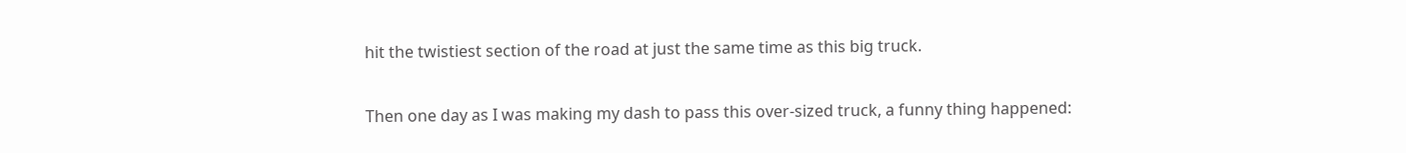hit the twistiest section of the road at just the same time as this big truck.

Then one day as I was making my dash to pass this over-sized truck, a funny thing happened: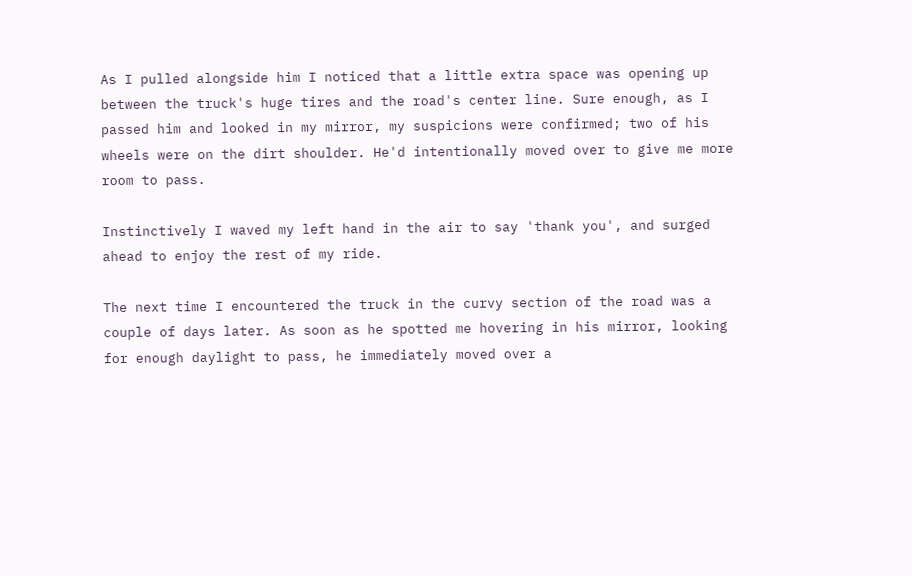As I pulled alongside him I noticed that a little extra space was opening up between the truck's huge tires and the road's center line. Sure enough, as I passed him and looked in my mirror, my suspicions were confirmed; two of his wheels were on the dirt shoulder. He'd intentionally moved over to give me more room to pass.

Instinctively I waved my left hand in the air to say 'thank you', and surged ahead to enjoy the rest of my ride.

The next time I encountered the truck in the curvy section of the road was a couple of days later. As soon as he spotted me hovering in his mirror, looking for enough daylight to pass, he immediately moved over a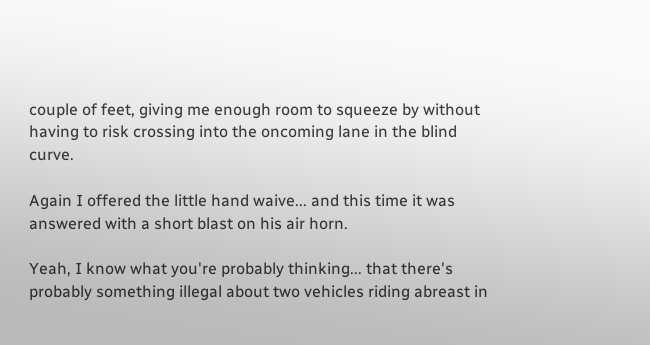couple of feet, giving me enough room to squeeze by without having to risk crossing into the oncoming lane in the blind curve.

Again I offered the little hand waive... and this time it was answered with a short blast on his air horn.

Yeah, I know what you're probably thinking... that there's probably something illegal about two vehicles riding abreast in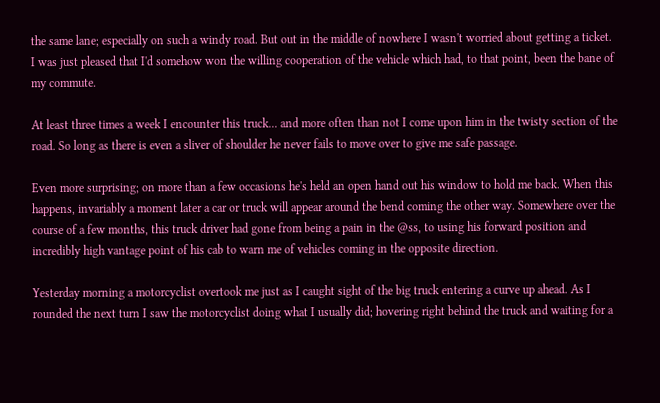the same lane; especially on such a windy road. But out in the middle of nowhere I wasn't worried about getting a ticket. I was just pleased that I'd somehow won the willing cooperation of the vehicle which had, to that point, been the bane of my commute.

At least three times a week I encounter this truck... and more often than not I come upon him in the twisty section of the road. So long as there is even a sliver of shoulder he never fails to move over to give me safe passage.

Even more surprising; on more than a few occasions he's held an open hand out his window to hold me back. When this happens, invariably a moment later a car or truck will appear around the bend coming the other way. Somewhere over the course of a few months, this truck driver had gone from being a pain in the @ss, to using his forward position and incredibly high vantage point of his cab to warn me of vehicles coming in the opposite direction.

Yesterday morning a motorcyclist overtook me just as I caught sight of the big truck entering a curve up ahead. As I rounded the next turn I saw the motorcyclist doing what I usually did; hovering right behind the truck and waiting for a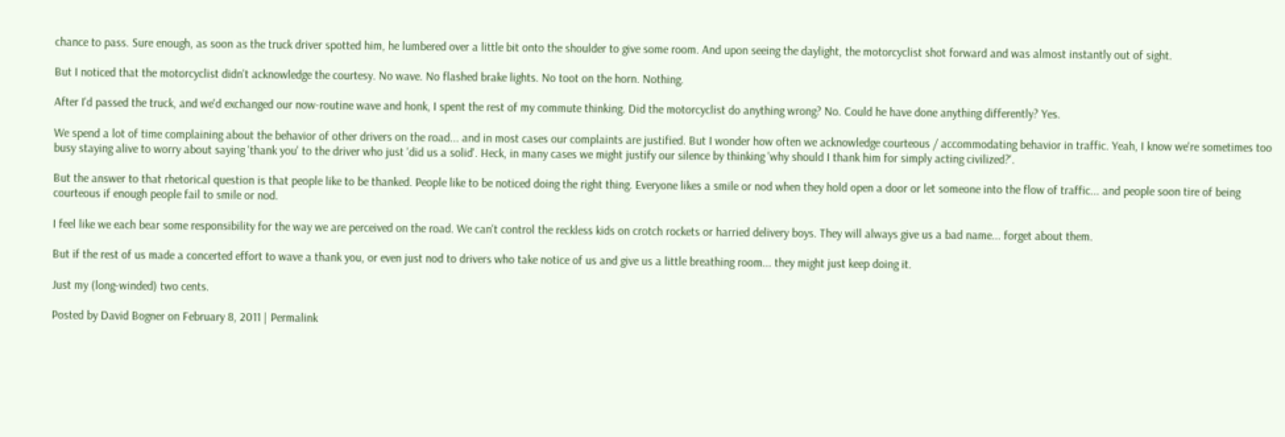chance to pass. Sure enough, as soon as the truck driver spotted him, he lumbered over a little bit onto the shoulder to give some room. And upon seeing the daylight, the motorcyclist shot forward and was almost instantly out of sight.

But I noticed that the motorcyclist didn't acknowledge the courtesy. No wave. No flashed brake lights. No toot on the horn. Nothing.

After I'd passed the truck, and we'd exchanged our now-routine wave and honk, I spent the rest of my commute thinking. Did the motorcyclist do anything wrong? No. Could he have done anything differently? Yes.

We spend a lot of time complaining about the behavior of other drivers on the road... and in most cases our complaints are justified. But I wonder how often we acknowledge courteous / accommodating behavior in traffic. Yeah, I know we're sometimes too busy staying alive to worry about saying 'thank you' to the driver who just 'did us a solid'. Heck, in many cases we might justify our silence by thinking 'why should I thank him for simply acting civilized?'.

But the answer to that rhetorical question is that people like to be thanked. People like to be noticed doing the right thing. Everyone likes a smile or nod when they hold open a door or let someone into the flow of traffic... and people soon tire of being courteous if enough people fail to smile or nod.

I feel like we each bear some responsibility for the way we are perceived on the road. We can't control the reckless kids on crotch rockets or harried delivery boys. They will always give us a bad name... forget about them.

But if the rest of us made a concerted effort to wave a thank you, or even just nod to drivers who take notice of us and give us a little breathing room... they might just keep doing it.

Just my (long-winded) two cents.

Posted by David Bogner on February 8, 2011 | Permalink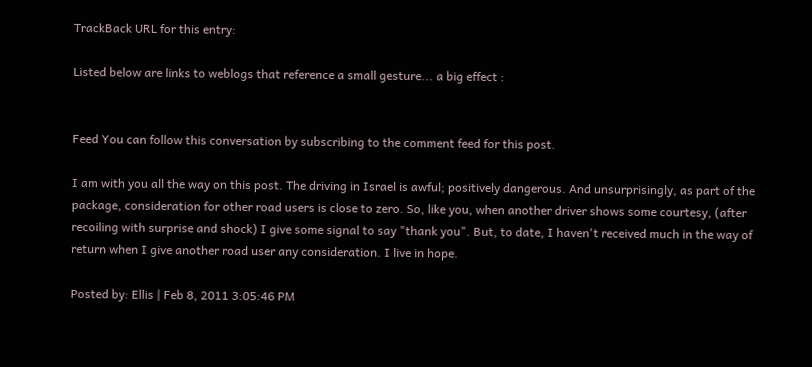TrackBack URL for this entry:

Listed below are links to weblogs that reference a small gesture... a big effect :


Feed You can follow this conversation by subscribing to the comment feed for this post.

I am with you all the way on this post. The driving in Israel is awful; positively dangerous. And unsurprisingly, as part of the package, consideration for other road users is close to zero. So, like you, when another driver shows some courtesy, (after recoiling with surprise and shock) I give some signal to say "thank you". But, to date, I haven't received much in the way of return when I give another road user any consideration. I live in hope.

Posted by: Ellis | Feb 8, 2011 3:05:46 PM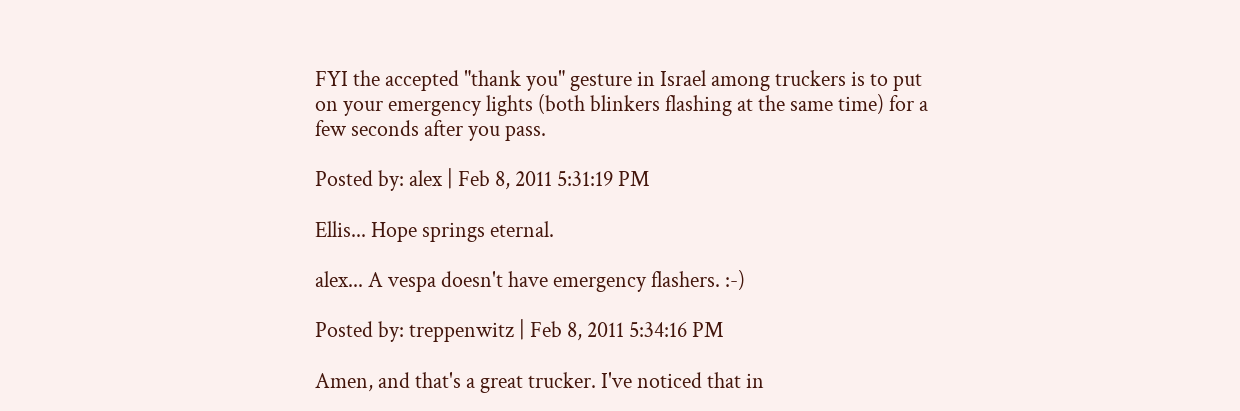FYI the accepted "thank you" gesture in Israel among truckers is to put on your emergency lights (both blinkers flashing at the same time) for a few seconds after you pass.

Posted by: alex | Feb 8, 2011 5:31:19 PM

Ellis... Hope springs eternal.

alex... A vespa doesn't have emergency flashers. :-)

Posted by: treppenwitz | Feb 8, 2011 5:34:16 PM

Amen, and that's a great trucker. I've noticed that in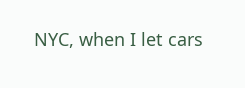NYC, when I let cars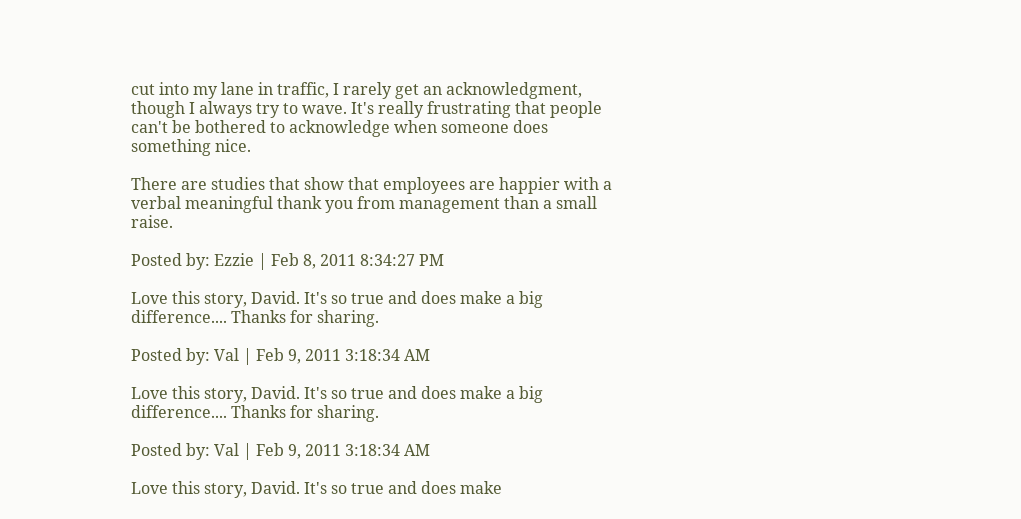cut into my lane in traffic, I rarely get an acknowledgment, though I always try to wave. It's really frustrating that people can't be bothered to acknowledge when someone does something nice.

There are studies that show that employees are happier with a verbal meaningful thank you from management than a small raise.

Posted by: Ezzie | Feb 8, 2011 8:34:27 PM

Love this story, David. It's so true and does make a big difference.... Thanks for sharing.

Posted by: Val | Feb 9, 2011 3:18:34 AM

Love this story, David. It's so true and does make a big difference.... Thanks for sharing.

Posted by: Val | Feb 9, 2011 3:18:34 AM

Love this story, David. It's so true and does make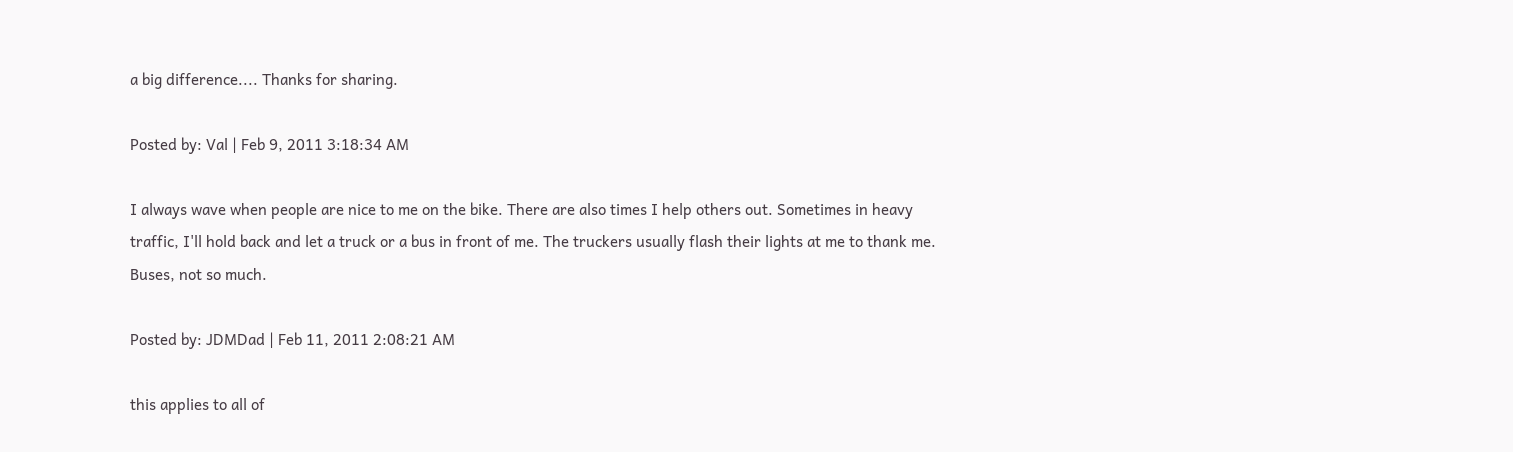a big difference.... Thanks for sharing.

Posted by: Val | Feb 9, 2011 3:18:34 AM

I always wave when people are nice to me on the bike. There are also times I help others out. Sometimes in heavy traffic, I'll hold back and let a truck or a bus in front of me. The truckers usually flash their lights at me to thank me. Buses, not so much.

Posted by: JDMDad | Feb 11, 2011 2:08:21 AM

this applies to all of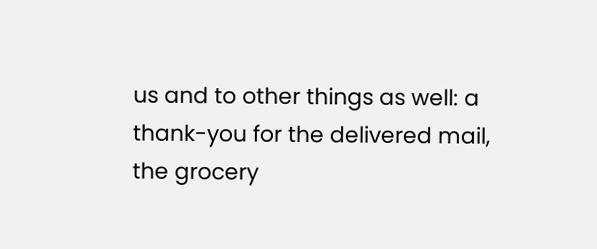us and to other things as well: a thank-you for the delivered mail, the grocery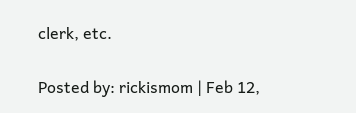clerk, etc.

Posted by: rickismom | Feb 12,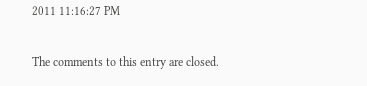2011 11:16:27 PM

The comments to this entry are closed.